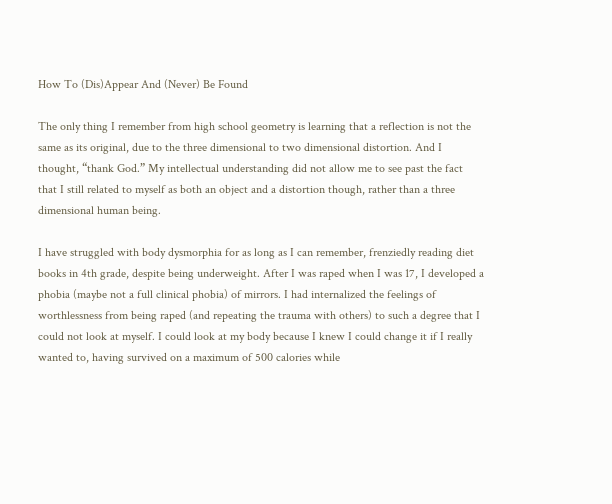How To (Dis)Appear And (Never) Be Found

The only thing I remember from high school geometry is learning that a reflection is not the same as its original, due to the three dimensional to two dimensional distortion. And I thought, “thank God.” My intellectual understanding did not allow me to see past the fact that I still related to myself as both an object and a distortion though, rather than a three dimensional human being.

I have struggled with body dysmorphia for as long as I can remember, frenziedly reading diet books in 4th grade, despite being underweight. After I was raped when I was 17, I developed a phobia (maybe not a full clinical phobia) of mirrors. I had internalized the feelings of worthlessness from being raped (and repeating the trauma with others) to such a degree that I could not look at myself. I could look at my body because I knew I could change it if I really wanted to, having survived on a maximum of 500 calories while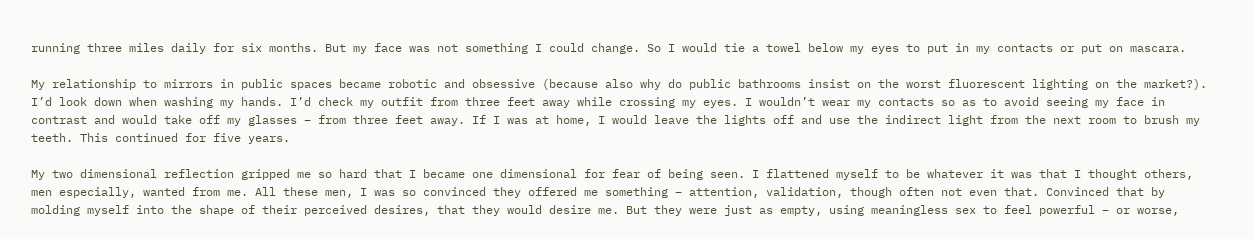running three miles daily for six months. But my face was not something I could change. So I would tie a towel below my eyes to put in my contacts or put on mascara.

My relationship to mirrors in public spaces became robotic and obsessive (because also why do public bathrooms insist on the worst fluorescent lighting on the market?). I’d look down when washing my hands. I’d check my outfit from three feet away while crossing my eyes. I wouldn’t wear my contacts so as to avoid seeing my face in contrast and would take off my glasses – from three feet away. If I was at home, I would leave the lights off and use the indirect light from the next room to brush my teeth. This continued for five years.

My two dimensional reflection gripped me so hard that I became one dimensional for fear of being seen. I flattened myself to be whatever it was that I thought others, men especially, wanted from me. All these men, I was so convinced they offered me something – attention, validation, though often not even that. Convinced that by molding myself into the shape of their perceived desires, that they would desire me. But they were just as empty, using meaningless sex to feel powerful – or worse,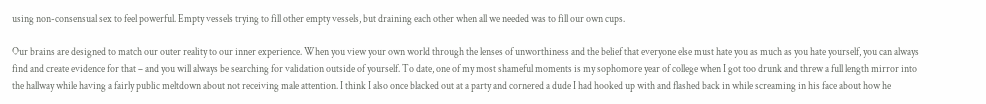using non-consensual sex to feel powerful. Empty vessels trying to fill other empty vessels, but draining each other when all we needed was to fill our own cups.

Our brains are designed to match our outer reality to our inner experience. When you view your own world through the lenses of unworthiness and the belief that everyone else must hate you as much as you hate yourself, you can always find and create evidence for that – and you will always be searching for validation outside of yourself. To date, one of my most shameful moments is my sophomore year of college when I got too drunk and threw a full length mirror into the hallway while having a fairly public meltdown about not receiving male attention. I think I also once blacked out at a party and cornered a dude I had hooked up with and flashed back in while screaming in his face about how he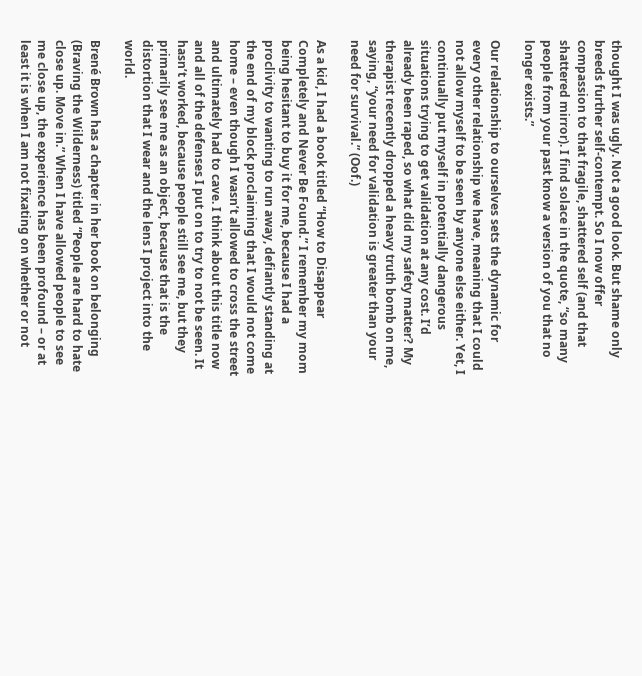thought I was ugly. Not a good look. But shame only breeds further self-contempt. So I now offer compassion to that fragile, shattered self (and that shattered mirror). I find solace in the quote, “so many people from your past know a version of you that no longer exists.”

Our relationship to ourselves sets the dynamic for every other relationship we have, meaning that I could not allow myself to be seen by anyone else either. Yet, I continually put myself in potentially dangerous situations trying to get validation at any cost. I’d already been raped, so what did my safety matter? My therapist recently dropped a heavy truth bomb on me, saying, “your need for validation is greater than your need for survival.” (Oof.)

As a kid, I had a book titled “How to Disappear Completely and Never Be Found.” I remember my mom being hesitant to buy it for me, because I had a proclivity to wanting to run away, defiantly standing at the end of my block proclaiming that I would not come home – even though I wasn’t allowed to cross the street and ultimately had to cave. I think about this title now and all of the defenses I put on to try to not be seen. It hasn’t worked, because people still see me, but they primarily see me as an object, because that is the distortion that I wear and the lens I project into the world.

Brené Brown has a chapter in her book on belonging (Braving the Wilderness) titled “People are hard to hate close up. Move in.” When I have allowed people to see me close up, the experience has been profound – or at least it is when I am not fixating on whether or not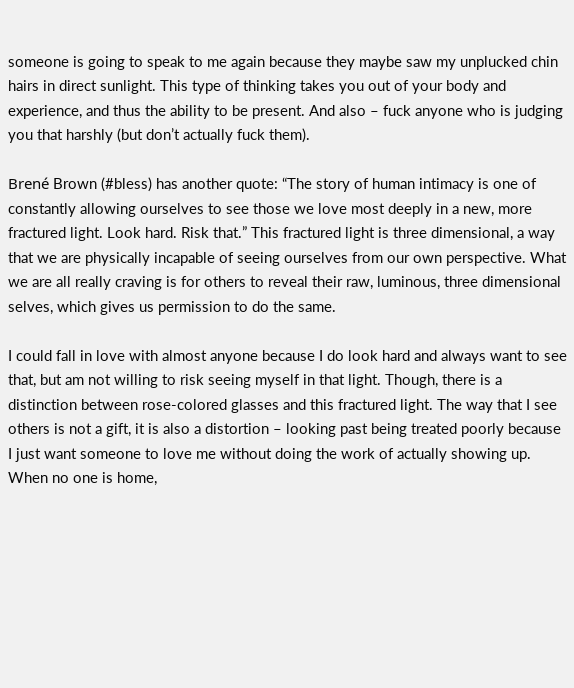someone is going to speak to me again because they maybe saw my unplucked chin hairs in direct sunlight. This type of thinking takes you out of your body and experience, and thus the ability to be present. And also – fuck anyone who is judging you that harshly (but don’t actually fuck them).

Brené Brown (#bless) has another quote: “The story of human intimacy is one of constantly allowing ourselves to see those we love most deeply in a new, more fractured light. Look hard. Risk that.” This fractured light is three dimensional, a way that we are physically incapable of seeing ourselves from our own perspective. What we are all really craving is for others to reveal their raw, luminous, three dimensional selves, which gives us permission to do the same.

I could fall in love with almost anyone because I do look hard and always want to see that, but am not willing to risk seeing myself in that light. Though, there is a distinction between rose-colored glasses and this fractured light. The way that I see others is not a gift, it is also a distortion – looking past being treated poorly because I just want someone to love me without doing the work of actually showing up. When no one is home,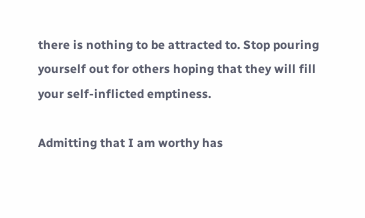there is nothing to be attracted to. Stop pouring yourself out for others hoping that they will fill your self-inflicted emptiness.

Admitting that I am worthy has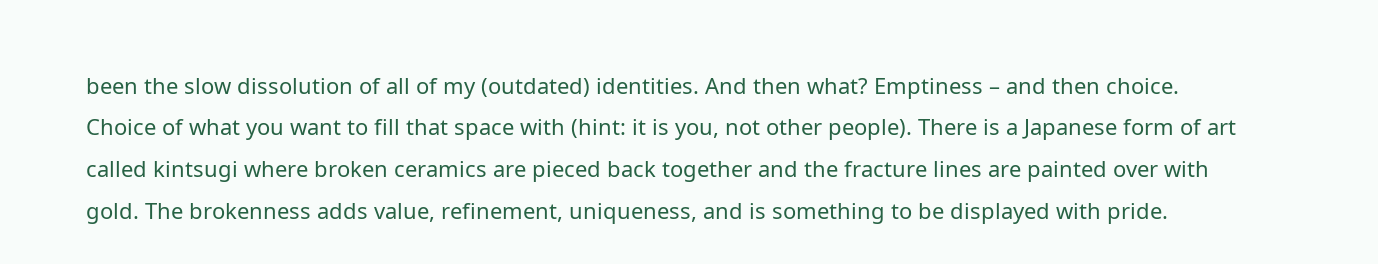been the slow dissolution of all of my (outdated) identities. And then what? Emptiness – and then choice. Choice of what you want to fill that space with (hint: it is you, not other people). There is a Japanese form of art called kintsugi where broken ceramics are pieced back together and the fracture lines are painted over with gold. The brokenness adds value, refinement, uniqueness, and is something to be displayed with pride.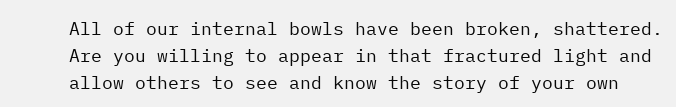All of our internal bowls have been broken, shattered. Are you willing to appear in that fractured light and allow others to see and know the story of your own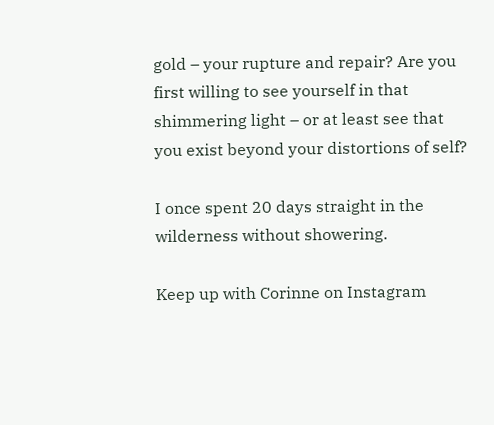gold – your rupture and repair? Are you first willing to see yourself in that shimmering light – or at least see that you exist beyond your distortions of self?

I once spent 20 days straight in the wilderness without showering.

Keep up with Corinne on Instagram